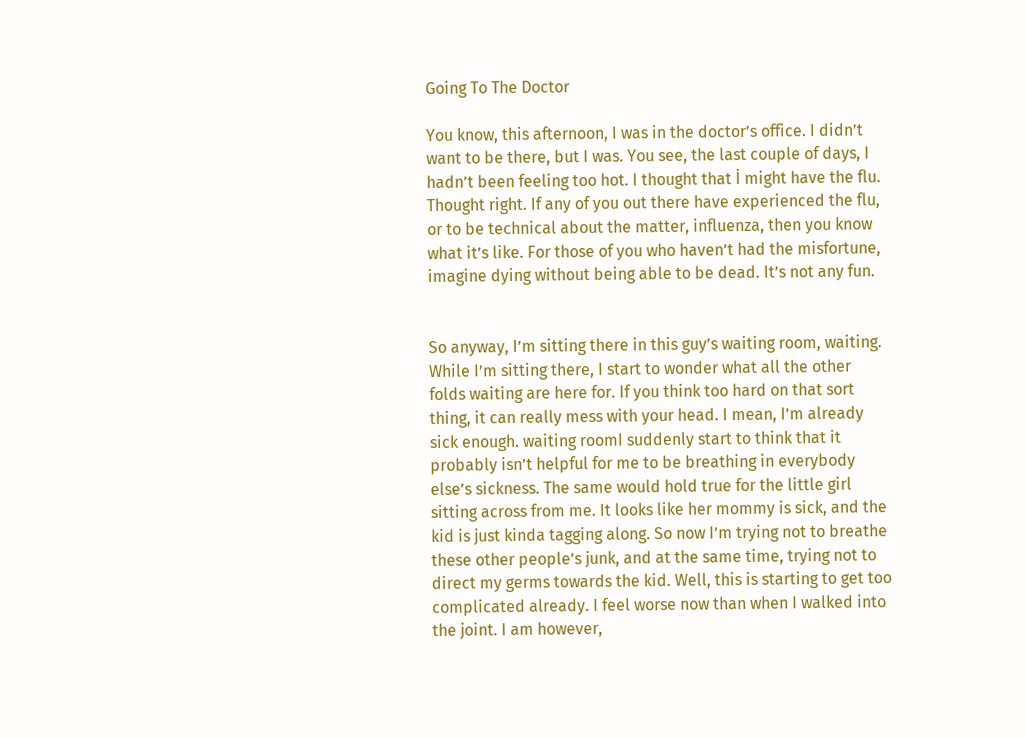Going To The Doctor

You know, this afternoon, I was in the doctor’s office. I didn’t want to be there, but I was. You see, the last couple of days, I hadn’t been feeling too hot. I thought that İ might have the flu. Thought right. If any of you out there have experienced the flu, or to be technical about the matter, influenza, then you know what it’s like. For those of you who haven’t had the misfortune, imagine dying without being able to be dead. It’s not any fun.


So anyway, I’m sitting there in this guy’s waiting room, waiting. While I’m sitting there, I start to wonder what all the other folds waiting are here for. If you think too hard on that sort thing, it can really mess with your head. I mean, I’m already sick enough. waiting roomI suddenly start to think that it probably isn’t helpful for me to be breathing in everybody else’s sickness. The same would hold true for the little girl sitting across from me. It looks like her mommy is sick, and the kid is just kinda tagging along. So now I’m trying not to breathe these other people’s junk, and at the same time, trying not to direct my germs towards the kid. Well, this is starting to get too complicated already. I feel worse now than when I walked into the joint. I am however,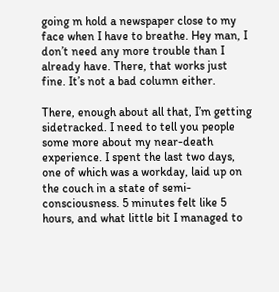going m hold a newspaper close to my face when I have to breathe. Hey man, I don’t need any more trouble than I already have. There, that works just fine. It’s not a bad column either.

There, enough about all that, I’m getting sidetracked. I need to tell you people some more about my near-death experience. I spent the last two days, one of which was a workday, laid up on the couch in a state of semi-consciousness. 5 minutes felt like 5 hours, and what little bit I managed to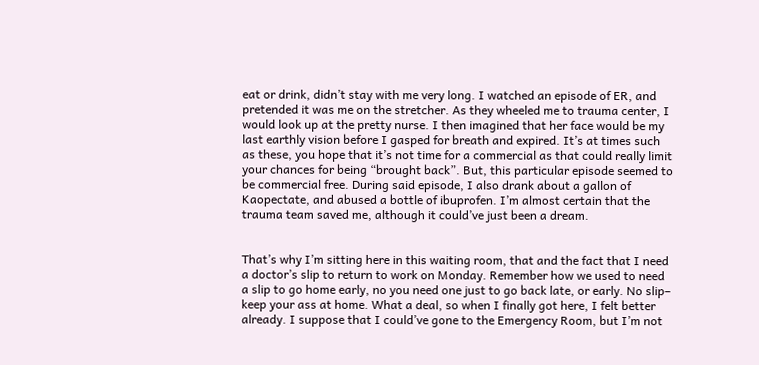eat or drink, didn’t stay with me very long. I watched an episode of ER, and pretended it was me on the stretcher. As they wheeled me to trauma center, I would look up at the pretty nurse. I then imagined that her face would be my last earthly vision before I gasped for breath and expired. It’s at times such as these, you hope that it’s not time for a commercial as that could really limit your chances for being “brought back”. But, this particular episode seemed to be commercial free. During said episode, I also drank about a gallon of Kaopectate, and abused a bottle of ibuprofen. I’m almost certain that the trauma team saved me, although it could’ve just been a dream.


That’s why I’m sitting here in this waiting room, that and the fact that I need a doctor’s slip to return to work on Monday. Remember how we used to need a slip to go home early, no you need one just to go back late, or early. No slip– keep your ass at home. What a deal, so when I finally got here, I felt better already. I suppose that I could’ve gone to the Emergency Room, but I’m not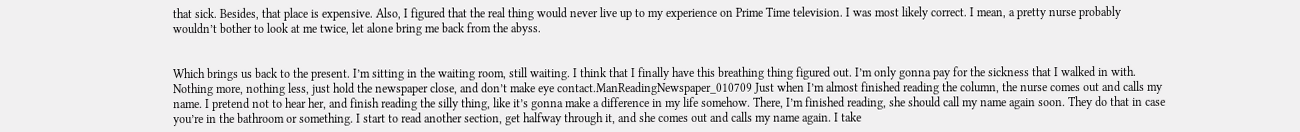that sick. Besides, that place is expensive. Also, I figured that the real thing would never live up to my experience on Prime Time television. I was most likely correct. I mean, a pretty nurse probably wouldn’t bother to look at me twice, let alone bring me back from the abyss.


Which brings us back to the present. I’m sitting in the waiting room, still waiting. I think that I finally have this breathing thing figured out. I’m only gonna pay for the sickness that I walked in with. Nothing more, nothing less, just hold the newspaper close, and don’t make eye contact.ManReadingNewspaper_010709 Just when I’m almost finished reading the column, the nurse comes out and calls my name. I pretend not to hear her, and finish reading the silly thing, like it’s gonna make a difference in my life somehow. There, I’m finished reading, she should call my name again soon. They do that in case you’re in the bathroom or something. I start to read another section, get halfway through it, and she comes out and calls my name again. I take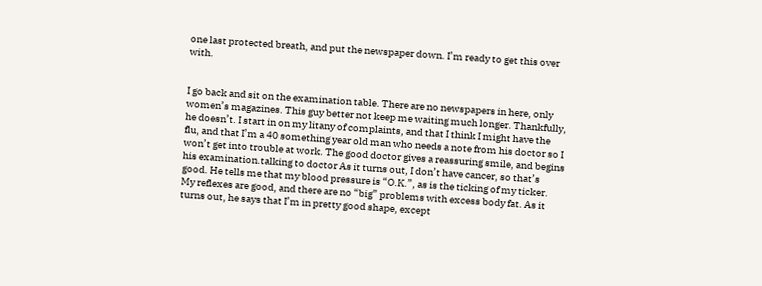one last protected breath, and put the newspaper down. I’m ready to get this over with.


I go back and sit on the examination table. There are no newspapers in here, only women’s magazines. This guy better not keep me waiting much longer. Thankfully, he doesn’t. I start in on my litany of complaints, and that I think I might have the flu, and that I’m a 40 something year old man who needs a note from his doctor so I won’t get into trouble at work. The good doctor gives a reassuring smile, and begins his examination.talking to doctor As it turns out, I don’t have cancer, so that’s good. He tells me that my blood pressure is “O.K.”, as is the ticking of my ticker. My reflexes are good, and there are no “big” problems with excess body fat. As it turns out, he says that I’m in pretty good shape, except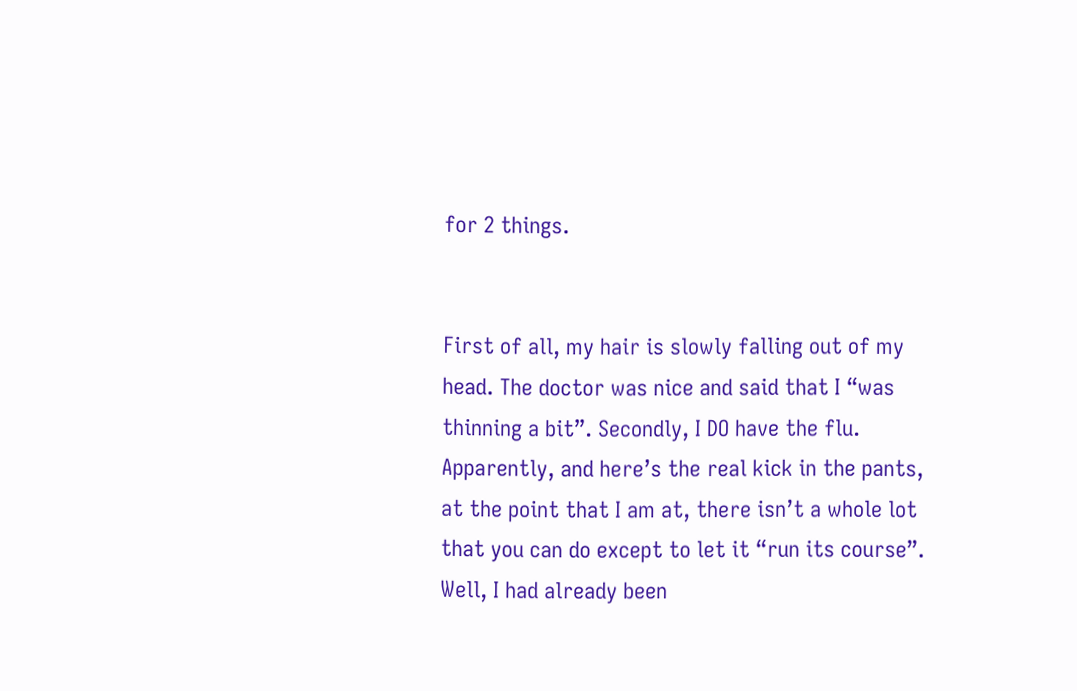for 2 things.


First of all, my hair is slowly falling out of my head. The doctor was nice and said that I “was thinning a bit”. Secondly, I DO have the flu. Apparently, and here’s the real kick in the pants, at the point that I am at, there isn’t a whole lot that you can do except to let it “run its course”. Well, I had already been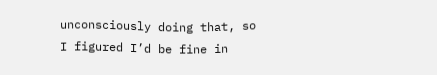unconsciously doing that, so I figured I’d be fine in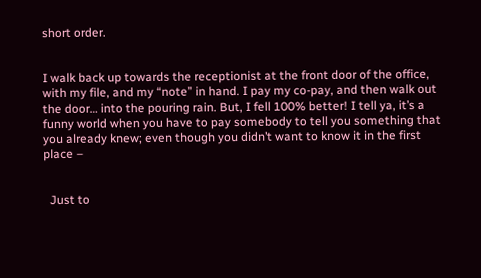short order.


I walk back up towards the receptionist at the front door of the office, with my file, and my “note” in hand. I pay my co-pay, and then walk out the door… into the pouring rain. But, I fell 100% better! I tell ya, it’s a funny world when you have to pay somebody to tell you something that you already knew; even though you didn’t want to know it in the first place –


  Just to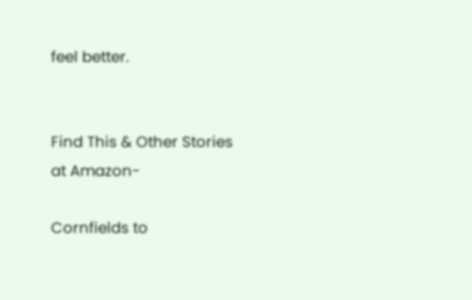feel better.


Find This & Other Stories at Amazon-

Cornfields to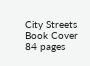City Streets Book Cover 84 pages